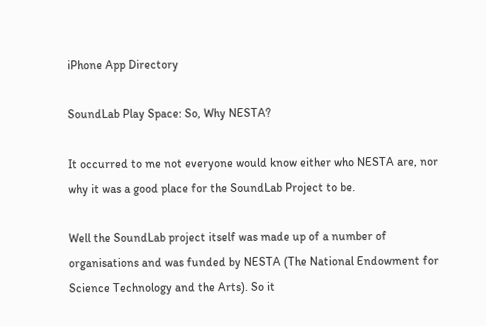iPhone App Directory

SoundLab Play Space: So, Why NESTA?

It occurred to me not everyone would know either who NESTA are, nor why it was a good place for the SoundLab Project to be.

Well the SoundLab project itself was made up of a number of organisations and was funded by NESTA (The National Endowment for Science Technology and the Arts). So it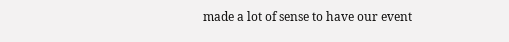made a lot of sense to have our event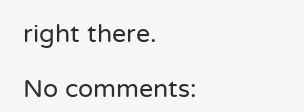right there.

No comments: